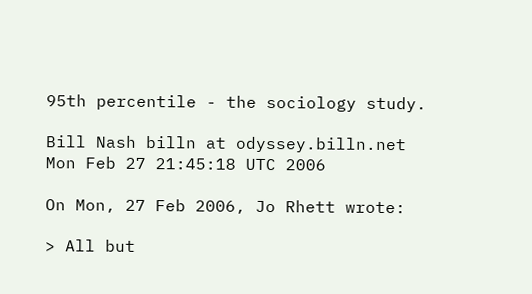95th percentile - the sociology study.

Bill Nash billn at odyssey.billn.net
Mon Feb 27 21:45:18 UTC 2006

On Mon, 27 Feb 2006, Jo Rhett wrote:

> All but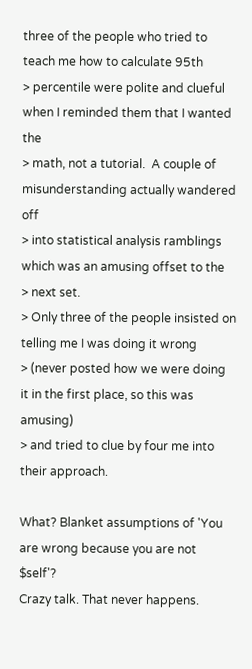three of the people who tried to teach me how to calculate 95th
> percentile were polite and clueful when I reminded them that I wanted the
> math, not a tutorial.  A couple of misunderstanding actually wandered off
> into statistical analysis ramblings which was an amusing offset to the
> next set.
> Only three of the people insisted on telling me I was doing it wrong
> (never posted how we were doing it in the first place, so this was amusing)
> and tried to clue by four me into their approach.

What? Blanket assumptions of 'You are wrong because you are not $self'?
Crazy talk. That never happens.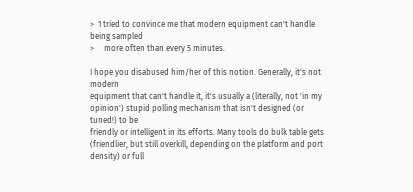>  1 tried to convince me that modern equipment can't handle being sampled
>     more often than every 5 minutes.

I hope you disabused him/her of this notion. Generally, it's not modern
equipment that can't handle it, it's usually a (literally, not 'in my
opinion') stupid polling mechanism that isn't designed (or tuned!) to be
friendly or intelligent in its efforts. Many tools do bulk table gets
(friendlier, but still overkill, depending on the platform and port
density) or full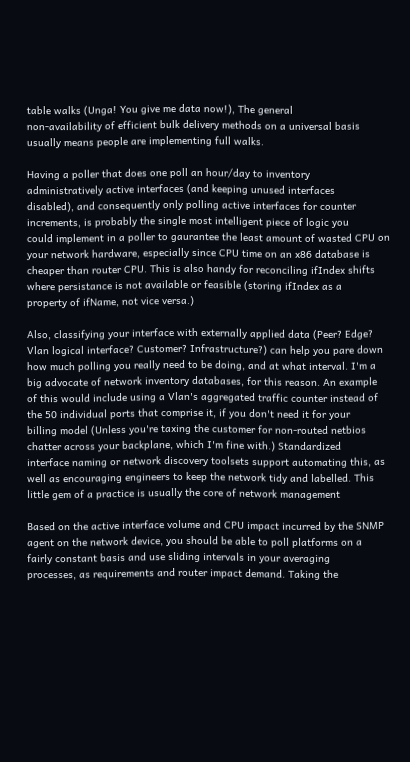table walks (Unga! You give me data now!), The general
non-availability of efficient bulk delivery methods on a universal basis
usually means people are implementing full walks.

Having a poller that does one poll an hour/day to inventory
administratively active interfaces (and keeping unused interfaces
disabled), and consequently only polling active interfaces for counter
increments, is probably the single most intelligent piece of logic you
could implement in a poller to gaurantee the least amount of wasted CPU on
your network hardware, especially since CPU time on an x86 database is
cheaper than router CPU. This is also handy for reconciling ifIndex shifts
where persistance is not available or feasible (storing ifIndex as a
property of ifName, not vice versa.)

Also, classifying your interface with externally applied data (Peer? Edge?
Vlan logical interface? Customer? Infrastructure?) can help you pare down
how much polling you really need to be doing, and at what interval. I'm a
big advocate of network inventory databases, for this reason. An example
of this would include using a Vlan's aggregated traffic counter instead of
the 50 individual ports that comprise it, if you don't need it for your
billing model (Unless you're taxing the customer for non-routed netbios
chatter across your backplane, which I'm fine with.) Standardized
interface naming or network discovery toolsets support automating this, as
well as encouraging engineers to keep the network tidy and labelled. This
little gem of a practice is usually the core of network management

Based on the active interface volume and CPU impact incurred by the SNMP
agent on the network device, you should be able to poll platforms on a
fairly constant basis and use sliding intervals in your averaging
processes, as requirements and router impact demand. Taking the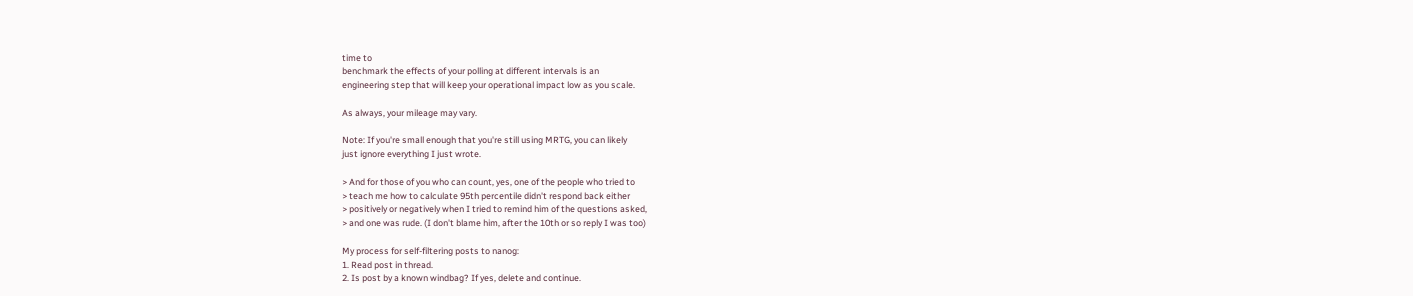time to
benchmark the effects of your polling at different intervals is an
engineering step that will keep your operational impact low as you scale.

As always, your mileage may vary.

Note: If you're small enough that you're still using MRTG, you can likely
just ignore everything I just wrote.

> And for those of you who can count, yes, one of the people who tried to
> teach me how to calculate 95th percentile didn't respond back either
> positively or negatively when I tried to remind him of the questions asked,
> and one was rude. (I don't blame him, after the 10th or so reply I was too)

My process for self-filtering posts to nanog:
1. Read post in thread.
2. Is post by a known windbag? If yes, delete and continue.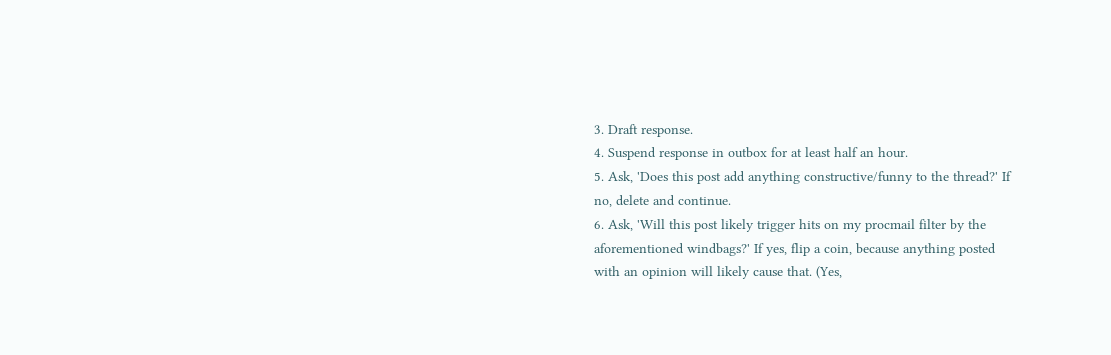3. Draft response.
4. Suspend response in outbox for at least half an hour.
5. Ask, 'Does this post add anything constructive/funny to the thread?' If
no, delete and continue.
6. Ask, 'Will this post likely trigger hits on my procmail filter by the
aforementioned windbags?' If yes, flip a coin, because anything posted
with an opinion will likely cause that. (Yes,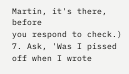Martin, it's there, before
you respond to check.)
7. Ask, 'Was I pissed off when I wrote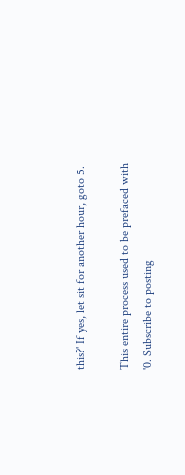this?' If yes, let sit for another hour, goto 5.

This entire process used to be prefaced with '0. Subscribe to posting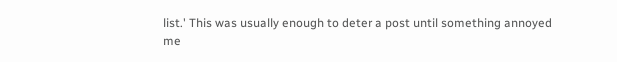list.' This was usually enough to deter a post until something annoyed me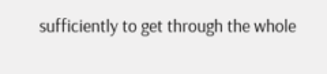sufficiently to get through the whole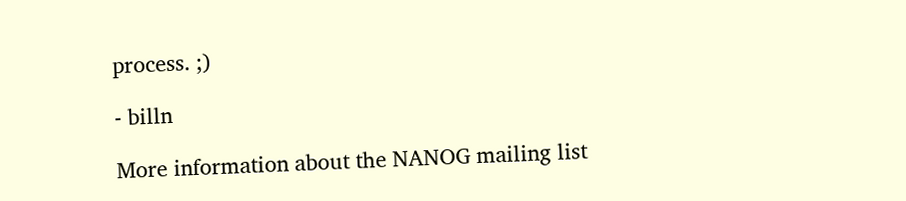process. ;)

- billn

More information about the NANOG mailing list